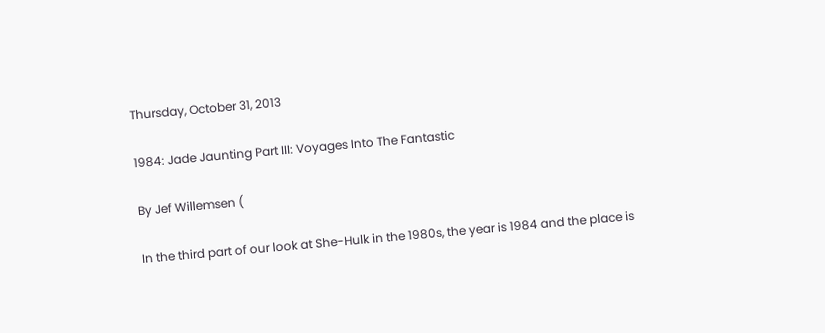Thursday, October 31, 2013

1984: Jade Jaunting Part III: Voyages Into The Fantastic

By Jef Willemsen (

In the third part of our look at She-Hulk in the 1980s, the year is 1984 and the place is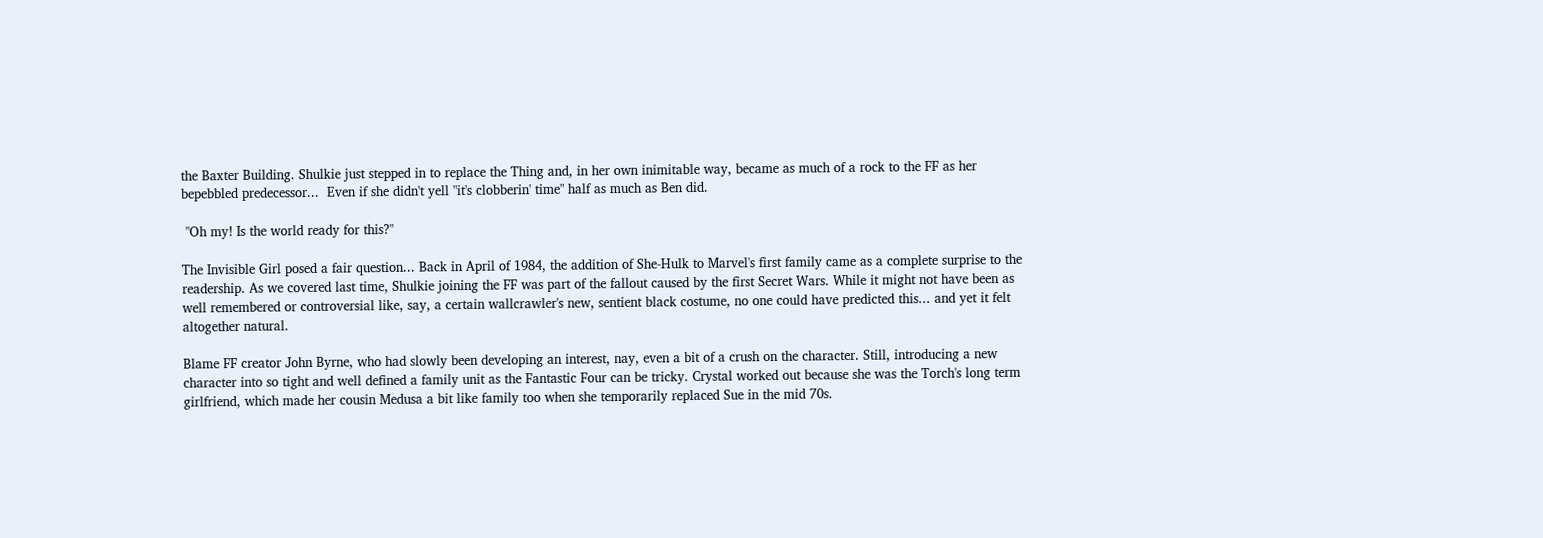the Baxter Building. Shulkie just stepped in to replace the Thing and, in her own inimitable way, became as much of a rock to the FF as her bepebbled predecessor...  Even if she didn't yell "it's clobberin' time" half as much as Ben did.

 "Oh my! Is the world ready for this?"

The Invisible Girl posed a fair question... Back in April of 1984, the addition of She-Hulk to Marvel's first family came as a complete surprise to the readership. As we covered last time, Shulkie joining the FF was part of the fallout caused by the first Secret Wars. While it might not have been as well remembered or controversial like, say, a certain wallcrawler's new, sentient black costume, no one could have predicted this... and yet it felt altogether natural.

Blame FF creator John Byrne, who had slowly been developing an interest, nay, even a bit of a crush on the character. Still, introducing a new character into so tight and well defined a family unit as the Fantastic Four can be tricky. Crystal worked out because she was the Torch's long term girlfriend, which made her cousin Medusa a bit like family too when she temporarily replaced Sue in the mid 70s.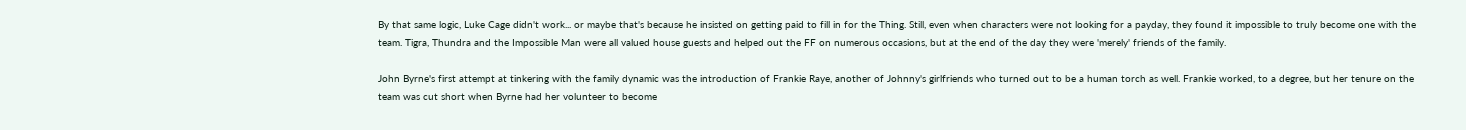By that same logic, Luke Cage didn't work... or maybe that's because he insisted on getting paid to fill in for the Thing. Still, even when characters were not looking for a payday, they found it impossible to truly become one with the team. Tigra, Thundra and the Impossible Man were all valued house guests and helped out the FF on numerous occasions, but at the end of the day they were 'merely' friends of the family.

John Byrne's first attempt at tinkering with the family dynamic was the introduction of Frankie Raye, another of Johnny's girlfriends who turned out to be a human torch as well. Frankie worked, to a degree, but her tenure on the team was cut short when Byrne had her volunteer to become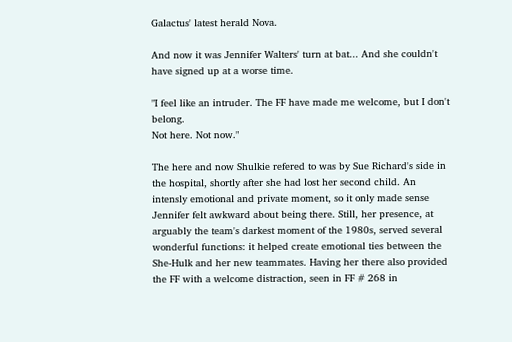Galactus' latest herald Nova.

And now it was Jennifer Walters' turn at bat... And she couldn't have signed up at a worse time.

"I feel like an intruder. The FF have made me welcome, but I don't belong.
Not here. Not now."

The here and now Shulkie refered to was by Sue Richard's side in the hospital, shortly after she had lost her second child. An intensly emotional and private moment, so it only made sense Jennifer felt awkward about being there. Still, her presence, at arguably the team's darkest moment of the 1980s, served several wonderful functions: it helped create emotional ties between the She-Hulk and her new teammates. Having her there also provided the FF with a welcome distraction, seen in FF # 268 in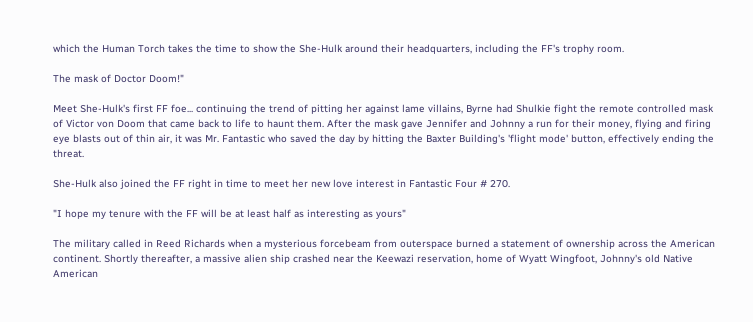which the Human Torch takes the time to show the She-Hulk around their headquarters, including the FF's trophy room.

The mask of Doctor Doom!"

Meet She-Hulk's first FF foe... continuing the trend of pitting her against lame villains, Byrne had Shulkie fight the remote controlled mask of Victor von Doom that came back to life to haunt them. After the mask gave Jennifer and Johnny a run for their money, flying and firing eye blasts out of thin air, it was Mr. Fantastic who saved the day by hitting the Baxter Building's 'flight mode' button, effectively ending the threat.

She-Hulk also joined the FF right in time to meet her new love interest in Fantastic Four # 270.

"I hope my tenure with the FF will be at least half as interesting as yours"

The military called in Reed Richards when a mysterious forcebeam from outerspace burned a statement of ownership across the American continent. Shortly thereafter, a massive alien ship crashed near the Keewazi reservation, home of Wyatt Wingfoot, Johnny's old Native American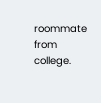roommate from college.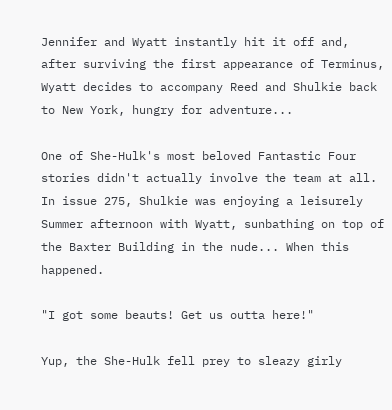Jennifer and Wyatt instantly hit it off and, after surviving the first appearance of Terminus, Wyatt decides to accompany Reed and Shulkie back to New York, hungry for adventure...

One of She-Hulk's most beloved Fantastic Four stories didn't actually involve the team at all. In issue 275, Shulkie was enjoying a leisurely Summer afternoon with Wyatt, sunbathing on top of the Baxter Building in the nude... When this happened.

"I got some beauts! Get us outta here!"

Yup, the She-Hulk fell prey to sleazy girly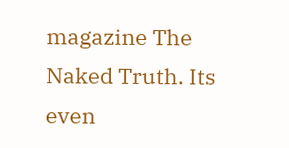magazine The Naked Truth. Its even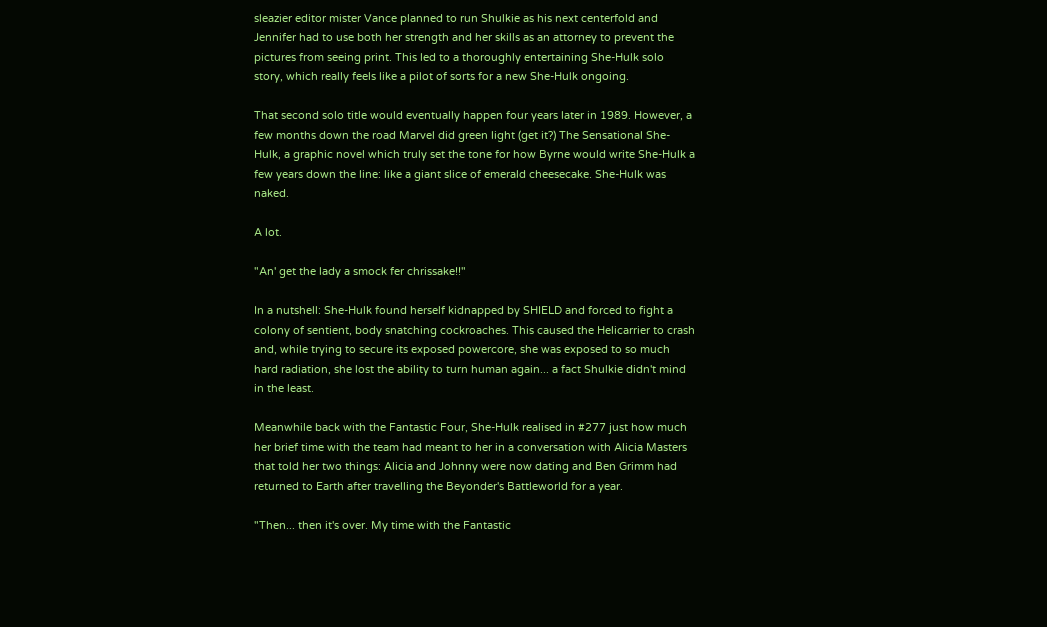sleazier editor mister Vance planned to run Shulkie as his next centerfold and Jennifer had to use both her strength and her skills as an attorney to prevent the pictures from seeing print. This led to a thoroughly entertaining She-Hulk solo story, which really feels like a pilot of sorts for a new She-Hulk ongoing.

That second solo title would eventually happen four years later in 1989. However, a few months down the road Marvel did green light (get it?) The Sensational She-Hulk, a graphic novel which truly set the tone for how Byrne would write She-Hulk a few years down the line: like a giant slice of emerald cheesecake. She-Hulk was naked.

A lot.

"An' get the lady a smock fer chrissake!!"

In a nutshell: She-Hulk found herself kidnapped by SHIELD and forced to fight a colony of sentient, body snatching cockroaches. This caused the Helicarrier to crash and, while trying to secure its exposed powercore, she was exposed to so much hard radiation, she lost the ability to turn human again... a fact Shulkie didn't mind in the least.

Meanwhile back with the Fantastic Four, She-Hulk realised in #277 just how much her brief time with the team had meant to her in a conversation with Alicia Masters that told her two things: Alicia and Johnny were now dating and Ben Grimm had returned to Earth after travelling the Beyonder's Battleworld for a year.

"Then... then it's over. My time with the Fantastic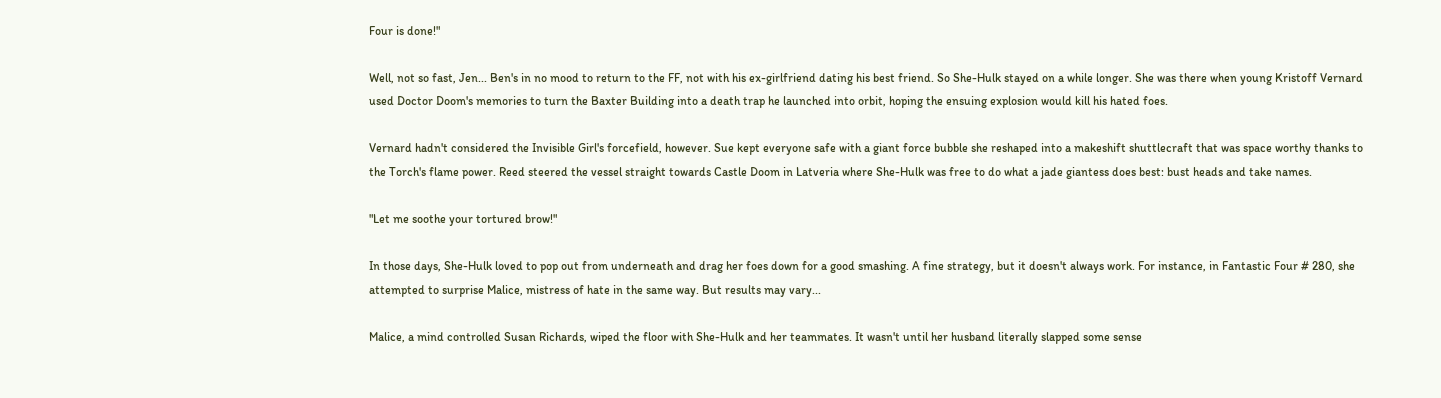Four is done!"

Well, not so fast, Jen... Ben's in no mood to return to the FF, not with his ex-girlfriend dating his best friend. So She-Hulk stayed on a while longer. She was there when young Kristoff Vernard used Doctor Doom's memories to turn the Baxter Building into a death trap he launched into orbit, hoping the ensuing explosion would kill his hated foes.

Vernard hadn't considered the Invisible Girl's forcefield, however. Sue kept everyone safe with a giant force bubble she reshaped into a makeshift shuttlecraft that was space worthy thanks to the Torch's flame power. Reed steered the vessel straight towards Castle Doom in Latveria where She-Hulk was free to do what a jade giantess does best: bust heads and take names.

"Let me soothe your tortured brow!"

In those days, She-Hulk loved to pop out from underneath and drag her foes down for a good smashing. A fine strategy, but it doesn't always work. For instance, in Fantastic Four # 280, she attempted to surprise Malice, mistress of hate in the same way. But results may vary...

Malice, a mind controlled Susan Richards, wiped the floor with She-Hulk and her teammates. It wasn't until her husband literally slapped some sense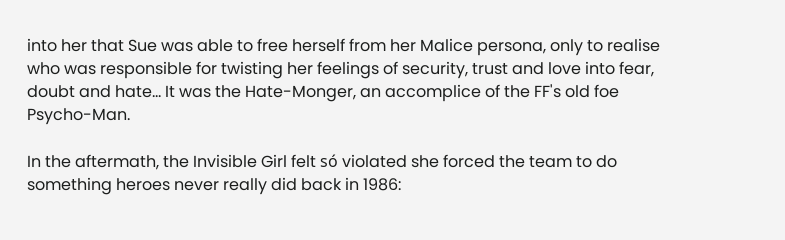into her that Sue was able to free herself from her Malice persona, only to realise who was responsible for twisting her feelings of security, trust and love into fear, doubt and hate... It was the Hate-Monger, an accomplice of the FF's old foe Psycho-Man.

In the aftermath, the Invisible Girl felt só violated she forced the team to do something heroes never really did back in 1986: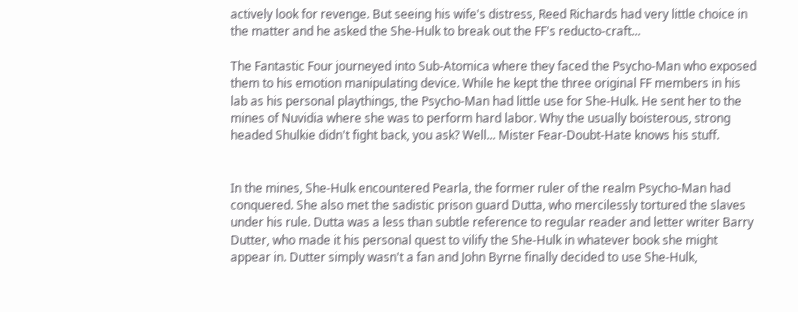actively look for revenge. But seeing his wife's distress, Reed Richards had very little choice in the matter and he asked the She-Hulk to break out the FF's reducto-craft...

The Fantastic Four journeyed into Sub-Atomica where they faced the Psycho-Man who exposed them to his emotion manipulating device. While he kept the three original FF members in his lab as his personal playthings, the Psycho-Man had little use for She-Hulk. He sent her to the mines of Nuvidia where she was to perform hard labor. Why the usually boisterous, strong headed Shulkie didn't fight back, you ask? Well... Mister Fear-Doubt-Hate knows his stuff.


In the mines, She-Hulk encountered Pearla, the former ruler of the realm Psycho-Man had conquered. She also met the sadistic prison guard Dutta, who mercilessly tortured the slaves under his rule. Dutta was a less than subtle reference to regular reader and letter writer Barry Dutter, who made it his personal quest to vilify the She-Hulk in whatever book she might appear in. Dutter simply wasn't a fan and John Byrne finally decided to use She-Hulk,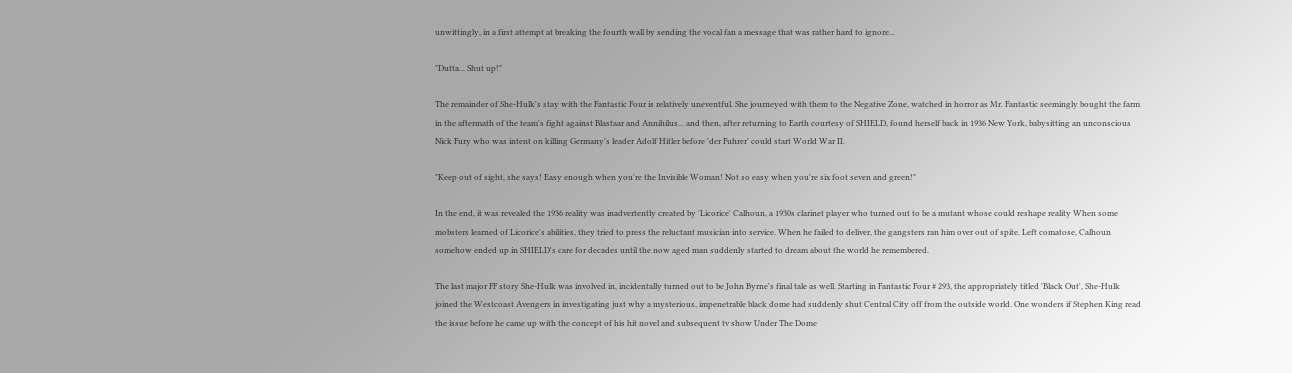unwittingly, in a first attempt at breaking the fourth wall by sending the vocal fan a message that was rather hard to ignore...

"Dutta... Shut up!"

The remainder of She-Hulk's stay with the Fantastic Four is relatively uneventful. She journeyed with them to the Negative Zone, watched in horror as Mr. Fantastic seemingly bought the farm in the aftermath of the team's fight against Blastaar and Annihilus... and then, after returning to Earth courtesy of SHIELD, found herself back in 1936 New York, babysitting an unconscious Nick Fury who was intent on killing Germany's leader Adolf Hitler before 'der Fuhrer' could start World War II.

"Keep out of sight, she says! Easy enough when you're the Invisible Woman! Not so easy when you're six foot seven and green!"

In the end, it was revealed the 1936 reality was inadvertently created by 'Licorice' Calhoun, a 1930s clarinet player who turned out to be a mutant whose could reshape reality When some mobsters learned of Licorice's abilities, they tried to press the reluctant musician into service. When he failed to deliver, the gangsters ran him over out of spite. Left comatose, Calhoun somehow ended up in SHIELD's care for decades until the now aged man suddenly started to dream about the world he remembered.

The last major FF story She-Hulk was involved in, incidentally turned out to be John Byrne's final tale as well. Starting in Fantastic Four # 293, the appropriately titled 'Black Out', She-Hulk joined the Westcoast Avengers in investigating just why a mysterious, impenetrable black dome had suddenly shut Central City off from the outside world. One wonders if Stephen King read the issue before he came up with the concept of his hit novel and subsequent tv show Under The Dome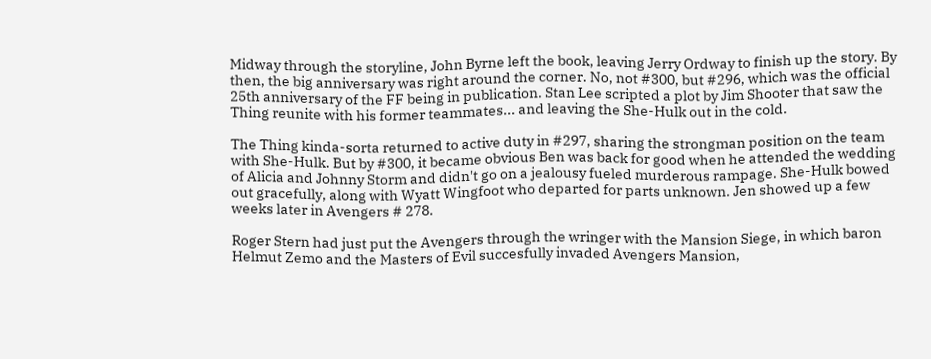Midway through the storyline, John Byrne left the book, leaving Jerry Ordway to finish up the story. By then, the big anniversary was right around the corner. No, not #300, but #296, which was the official 25th anniversary of the FF being in publication. Stan Lee scripted a plot by Jim Shooter that saw the Thing reunite with his former teammates... and leaving the She-Hulk out in the cold.

The Thing kinda-sorta returned to active duty in #297, sharing the strongman position on the team with She-Hulk. But by #300, it became obvious Ben was back for good when he attended the wedding of Alicia and Johnny Storm and didn't go on a jealousy fueled murderous rampage. She-Hulk bowed out gracefully, along with Wyatt Wingfoot who departed for parts unknown. Jen showed up a few weeks later in Avengers # 278.

Roger Stern had just put the Avengers through the wringer with the Mansion Siege, in which baron Helmut Zemo and the Masters of Evil succesfully invaded Avengers Mansion,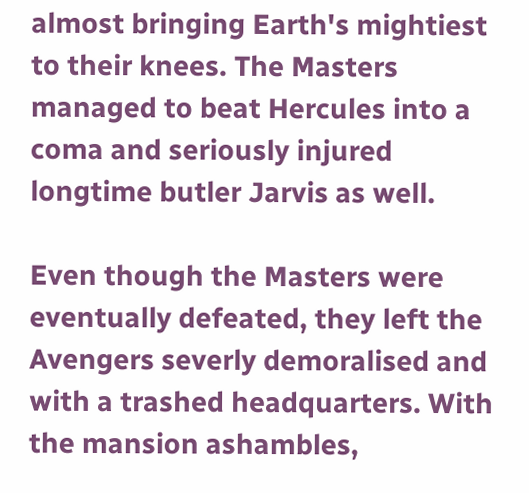almost bringing Earth's mightiest to their knees. The Masters managed to beat Hercules into a coma and seriously injured longtime butler Jarvis as well.

Even though the Masters were eventually defeated, they left the Avengers severly demoralised and with a trashed headquarters. With the mansion ashambles,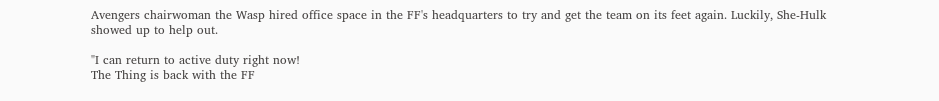Avengers chairwoman the Wasp hired office space in the FF's headquarters to try and get the team on its feet again. Luckily, She-Hulk showed up to help out.

"I can return to active duty right now!
The Thing is back with the FF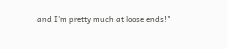and I'm pretty much at loose ends!"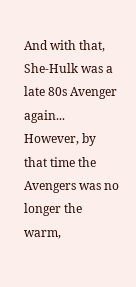And with that, She-Hulk was a late 80s Avenger again... However, by that time the Avengers was no longer the warm,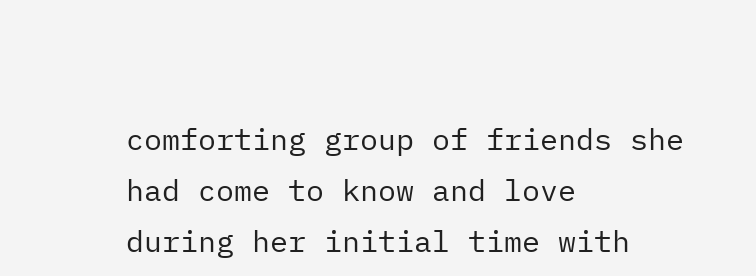comforting group of friends she had come to know and love during her initial time with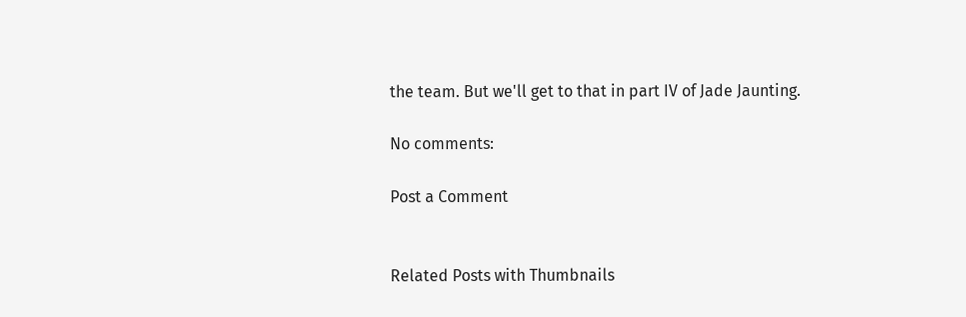the team. But we'll get to that in part IV of Jade Jaunting.

No comments:

Post a Comment


Related Posts with Thumbnails